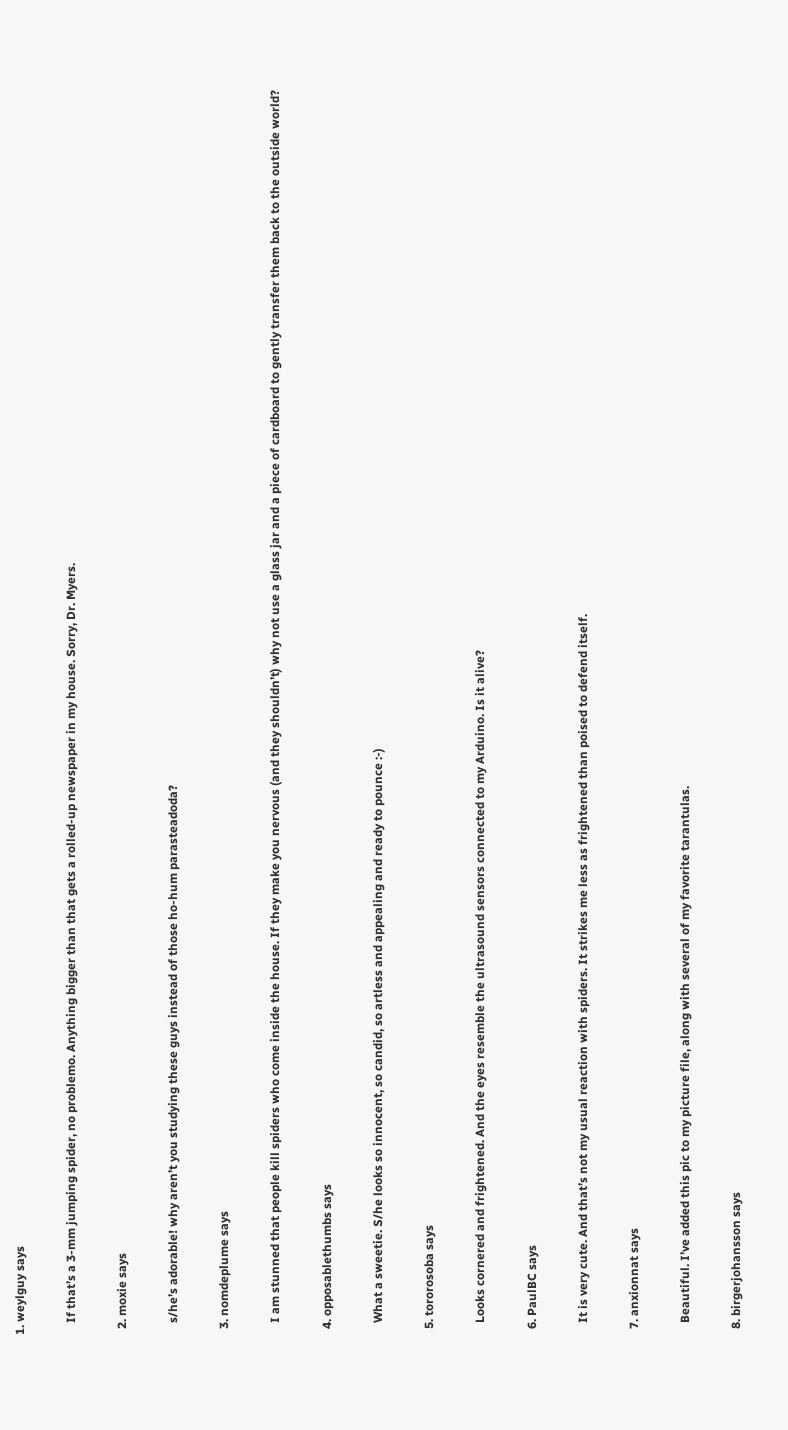1. weylguy says

    If that’s a 3-mm jumping spider, no problemo. Anything bigger than that gets a rolled-up newspaper in my house. Sorry, Dr. Myers.

  2. moxie says

    s/he’s adorable! why aren’t you studying these guys instead of those ho-hum parasteadoda?

  3. nomdeplume says

    I am stunned that people kill spiders who come inside the house. If they make you nervous (and they shouldn’t) why not use a glass jar and a piece of cardboard to gently transfer them back to the outside world?

  4. opposablethumbs says

    What a sweetie. S/he looks so innocent, so candid, so artless and appealing and ready to pounce :-)

  5. tororosoba says

    Looks cornered and frightened. And the eyes resemble the ultrasound sensors connected to my Arduino. Is it alive?

  6. PaulBC says

    It is very cute. And that’s not my usual reaction with spiders. It strikes me less as frightened than poised to defend itself.

  7. anxionnat says

    Beautiful. I’ve added this pic to my picture file, along with several of my favorite tarantulas.

  8. birgerjohansson says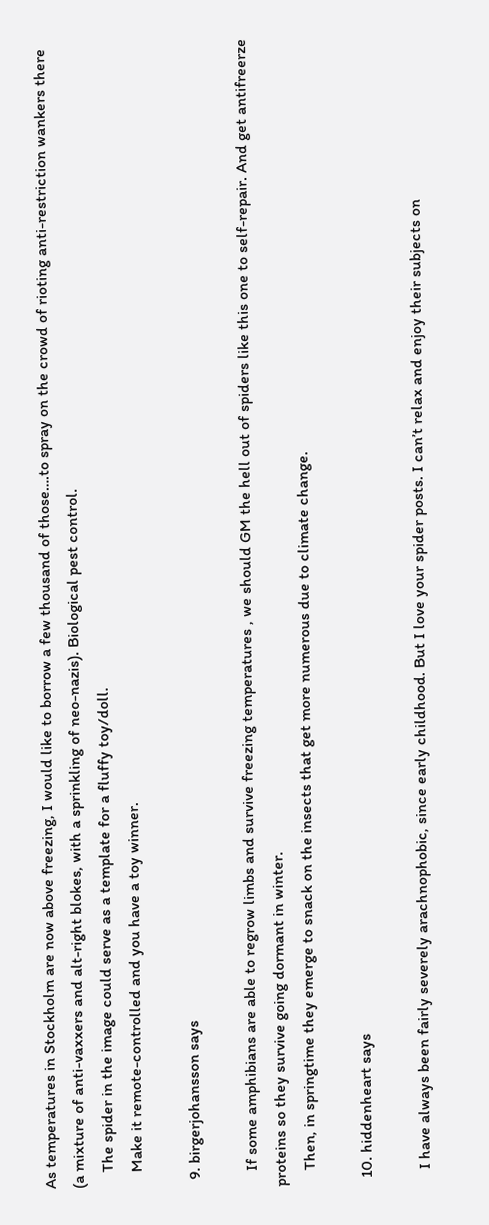As temperatures in Stockholm are now above freezing, I would like to borrow a few thousand of those….to spray on the crowd of rioting anti-restriction wankers there (a mixture of anti-vaxxers and alt-right blokes, with a sprinkling of neo-nazis). Biological pest control.
    The spider in the image could serve as a template for a fluffy toy/doll.
    Make it remote-controlled and you have a toy winner.

  9. birgerjohansson says

    If some amphibians are able to regrow limbs and survive freezing temperatures , we should GM the hell out of spiders like this one to self-repair. And get antifreerze proteins so they survive going dormant in winter.
    Then, in springtime they emerge to snack on the insects that get more numerous due to climate change.

  10. hiddenheart says

    I have always been fairly severely arachnophobic, since early childhood. But I love your spider posts. I can’t relax and enjoy their subjects on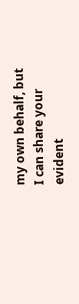my own behalf, but I can share your evident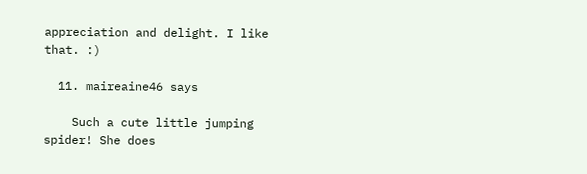appreciation and delight. I like that. :)

  11. maireaine46 says

    Such a cute little jumping spider! She does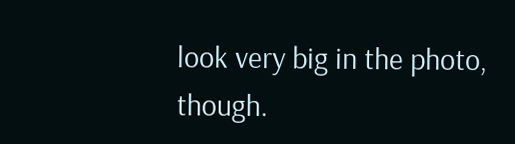look very big in the photo, though.